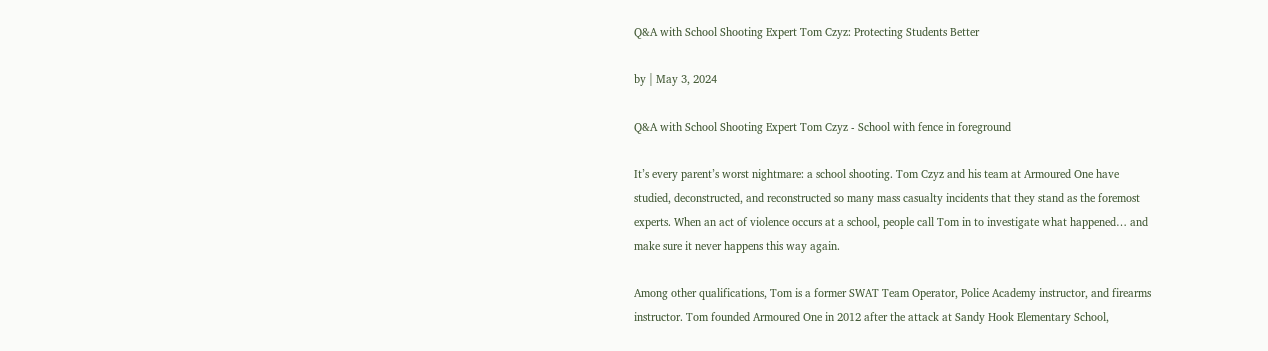Q&A with School Shooting Expert Tom Czyz: Protecting Students Better

by | May 3, 2024

Q&A with School Shooting Expert Tom Czyz - School with fence in foreground

It’s every parent’s worst nightmare: a school shooting. Tom Czyz and his team at Armoured One have studied, deconstructed, and reconstructed so many mass casualty incidents that they stand as the foremost experts. When an act of violence occurs at a school, people call Tom in to investigate what happened… and make sure it never happens this way again.

Among other qualifications, Tom is a former SWAT Team Operator, Police Academy instructor, and firearms instructor. Tom founded Armoured One in 2012 after the attack at Sandy Hook Elementary School,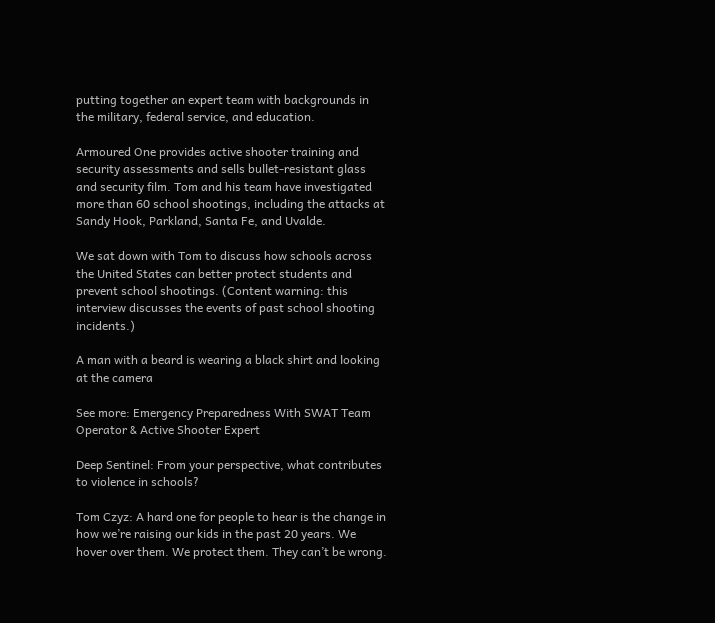putting together an expert team with backgrounds in the military, federal service, and education.

Armoured One provides active shooter training and security assessments and sells bullet-resistant glass and security film. Tom and his team have investigated more than 60 school shootings, including the attacks at Sandy Hook, Parkland, Santa Fe, and Uvalde.

We sat down with Tom to discuss how schools across the United States can better protect students and prevent school shootings. (Content warning: this interview discusses the events of past school shooting incidents.)

A man with a beard is wearing a black shirt and looking at the camera

See more: Emergency Preparedness With SWAT Team Operator & Active Shooter Expert

Deep Sentinel: From your perspective, what contributes to violence in schools?

Tom Czyz: A hard one for people to hear is the change in how we’re raising our kids in the past 20 years. We hover over them. We protect them. They can’t be wrong.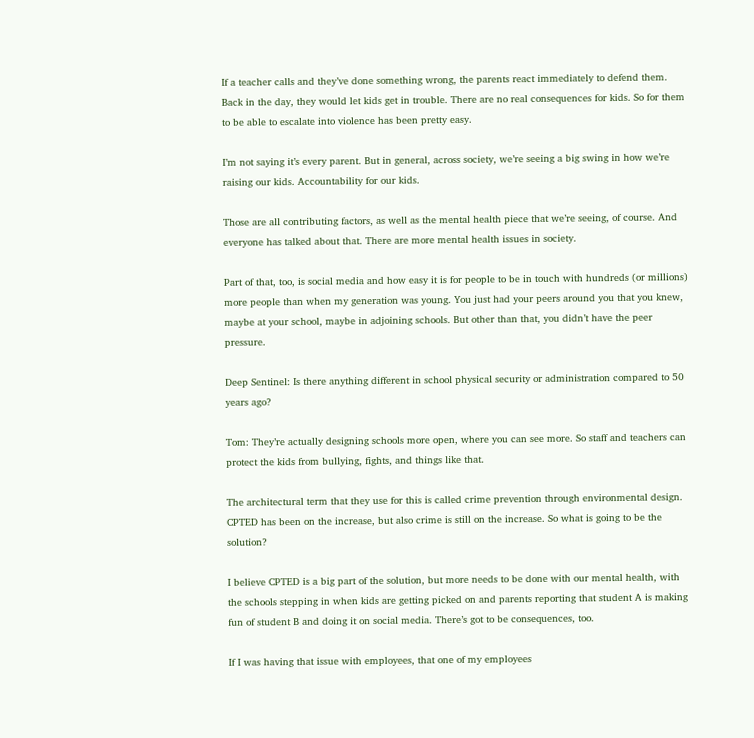If a teacher calls and they’ve done something wrong, the parents react immediately to defend them. Back in the day, they would let kids get in trouble. There are no real consequences for kids. So for them to be able to escalate into violence has been pretty easy.

I’m not saying it’s every parent. But in general, across society, we’re seeing a big swing in how we’re raising our kids. Accountability for our kids.

Those are all contributing factors, as well as the mental health piece that we’re seeing, of course. And everyone has talked about that. There are more mental health issues in society.

Part of that, too, is social media and how easy it is for people to be in touch with hundreds (or millions) more people than when my generation was young. You just had your peers around you that you knew, maybe at your school, maybe in adjoining schools. But other than that, you didn’t have the peer pressure.

Deep Sentinel: Is there anything different in school physical security or administration compared to 50 years ago?

Tom: They’re actually designing schools more open, where you can see more. So staff and teachers can protect the kids from bullying, fights, and things like that.

The architectural term that they use for this is called crime prevention through environmental design. CPTED has been on the increase, but also crime is still on the increase. So what is going to be the solution?

I believe CPTED is a big part of the solution, but more needs to be done with our mental health, with the schools stepping in when kids are getting picked on and parents reporting that student A is making fun of student B and doing it on social media. There’s got to be consequences, too.

If I was having that issue with employees, that one of my employees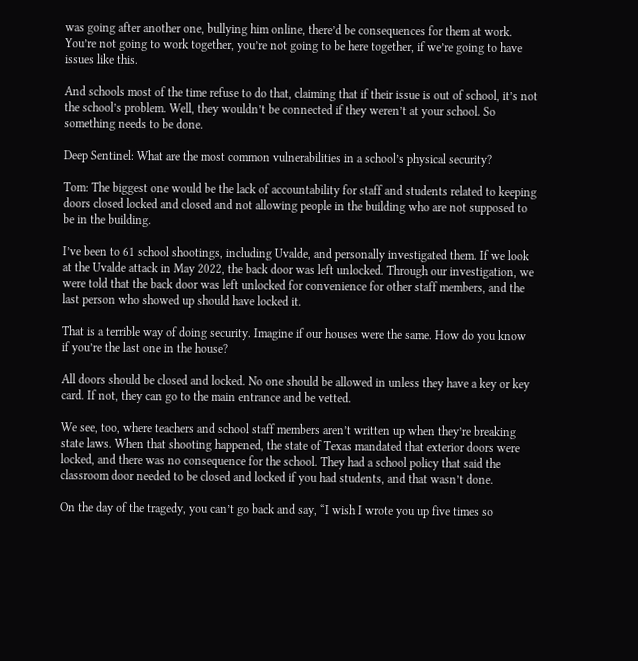was going after another one, bullying him online, there’d be consequences for them at work. You’re not going to work together, you’re not going to be here together, if we’re going to have issues like this.

And schools most of the time refuse to do that, claiming that if their issue is out of school, it’s not the school’s problem. Well, they wouldn’t be connected if they weren’t at your school. So something needs to be done.

Deep Sentinel: What are the most common vulnerabilities in a school’s physical security?

Tom: The biggest one would be the lack of accountability for staff and students related to keeping doors closed locked and closed and not allowing people in the building who are not supposed to be in the building.

I’ve been to 61 school shootings, including Uvalde, and personally investigated them. If we look at the Uvalde attack in May 2022, the back door was left unlocked. Through our investigation, we were told that the back door was left unlocked for convenience for other staff members, and the last person who showed up should have locked it.

That is a terrible way of doing security. Imagine if our houses were the same. How do you know if you’re the last one in the house?

All doors should be closed and locked. No one should be allowed in unless they have a key or key card. If not, they can go to the main entrance and be vetted.

We see, too, where teachers and school staff members aren’t written up when they’re breaking state laws. When that shooting happened, the state of Texas mandated that exterior doors were locked, and there was no consequence for the school. They had a school policy that said the classroom door needed to be closed and locked if you had students, and that wasn’t done.

On the day of the tragedy, you can’t go back and say, “I wish I wrote you up five times so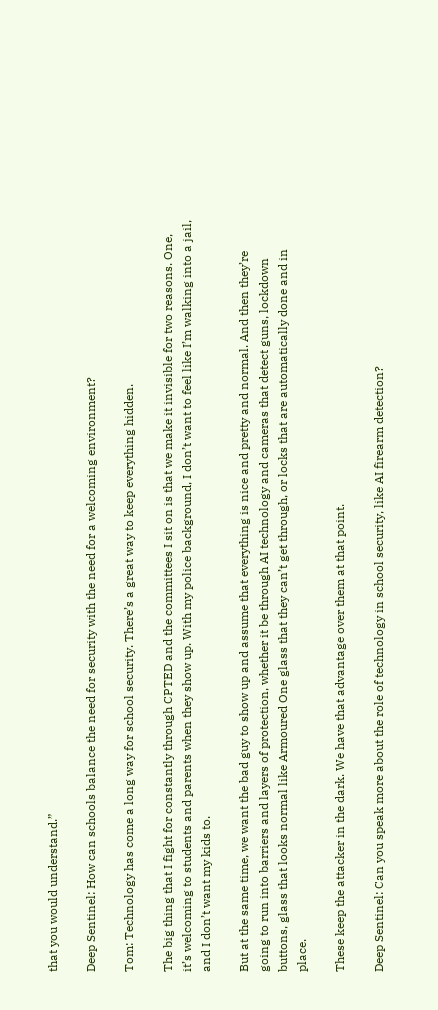that you would understand.”

Deep Sentinel: How can schools balance the need for security with the need for a welcoming environment?

Tom: Technology has come a long way for school security. There’s a great way to keep everything hidden.

The big thing that I fight for constantly through CPTED and the committees I sit on is that we make it invisible for two reasons. One, it’s welcoming to students and parents when they show up. With my police background, I don’t want to feel like I’m walking into a jail, and I don’t want my kids to.

But at the same time, we want the bad guy to show up and assume that everything is nice and pretty and normal. And then they’re going to run into barriers and layers of protection, whether it be through AI technology and cameras that detect guns, lockdown buttons, glass that looks normal like Armoured One glass that they can’t get through, or locks that are automatically done and in place.

These keep the attacker in the dark. We have that advantage over them at that point.

Deep Sentinel: Can you speak more about the role of technology in school security, like AI firearm detection?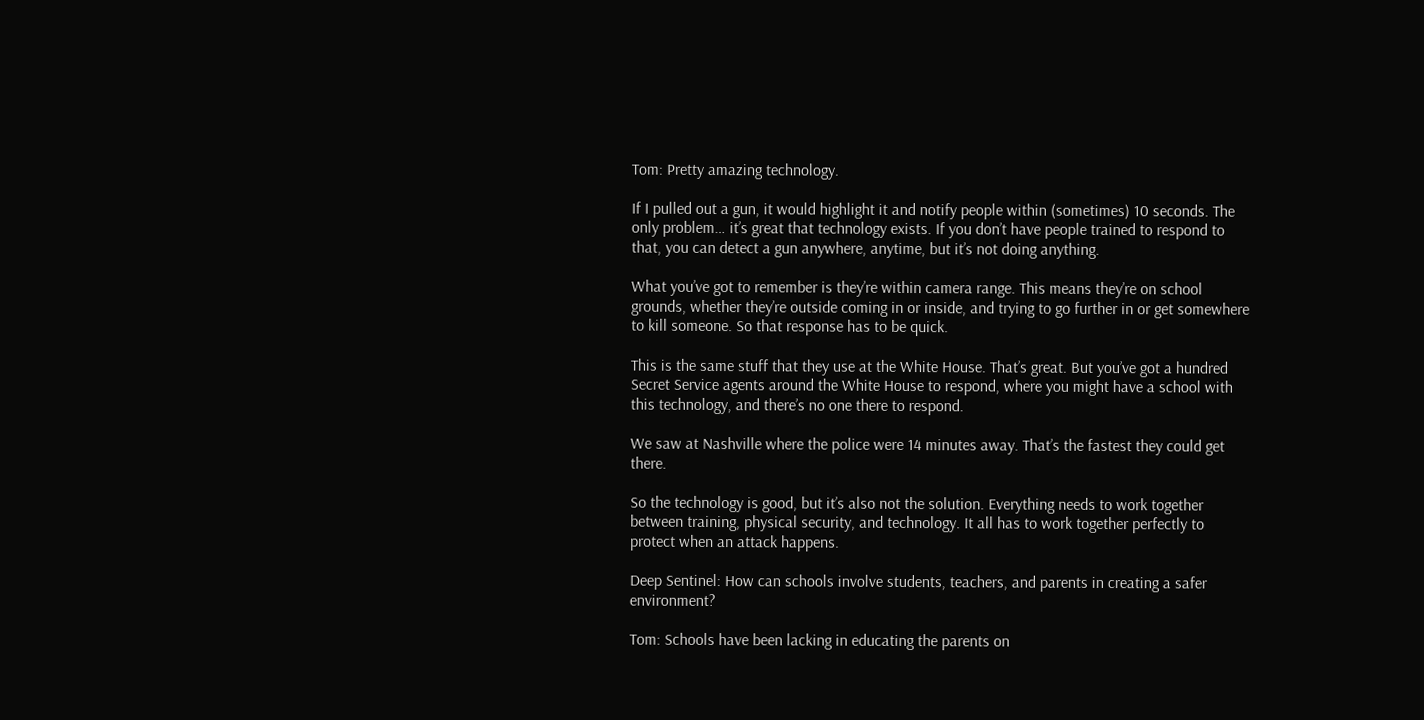Tom: Pretty amazing technology.

If I pulled out a gun, it would highlight it and notify people within (sometimes) 10 seconds. The only problem… it’s great that technology exists. If you don’t have people trained to respond to that, you can detect a gun anywhere, anytime, but it’s not doing anything.

What you’ve got to remember is they’re within camera range. This means they’re on school grounds, whether they’re outside coming in or inside, and trying to go further in or get somewhere to kill someone. So that response has to be quick.

This is the same stuff that they use at the White House. That’s great. But you’ve got a hundred Secret Service agents around the White House to respond, where you might have a school with this technology, and there’s no one there to respond.

We saw at Nashville where the police were 14 minutes away. That’s the fastest they could get there.

So the technology is good, but it’s also not the solution. Everything needs to work together between training, physical security, and technology. It all has to work together perfectly to protect when an attack happens.

Deep Sentinel: How can schools involve students, teachers, and parents in creating a safer environment?

Tom: Schools have been lacking in educating the parents on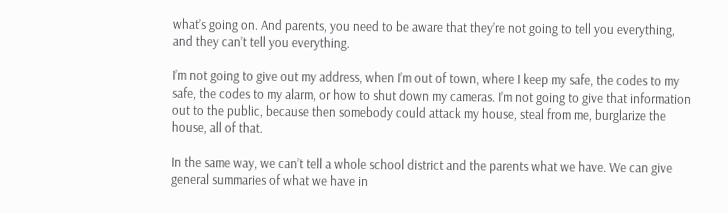what’s going on. And parents, you need to be aware that they’re not going to tell you everything, and they can’t tell you everything.

I’m not going to give out my address, when I’m out of town, where I keep my safe, the codes to my safe, the codes to my alarm, or how to shut down my cameras. I’m not going to give that information out to the public, because then somebody could attack my house, steal from me, burglarize the house, all of that.

In the same way, we can’t tell a whole school district and the parents what we have. We can give general summaries of what we have in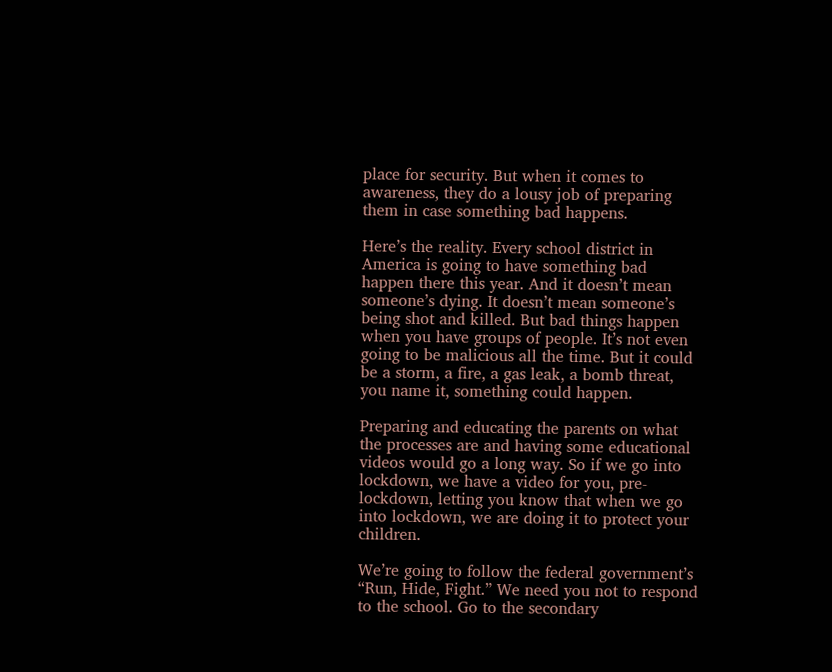place for security. But when it comes to awareness, they do a lousy job of preparing them in case something bad happens.

Here’s the reality. Every school district in America is going to have something bad happen there this year. And it doesn’t mean someone’s dying. It doesn’t mean someone’s being shot and killed. But bad things happen when you have groups of people. It’s not even going to be malicious all the time. But it could be a storm, a fire, a gas leak, a bomb threat, you name it, something could happen.

Preparing and educating the parents on what the processes are and having some educational videos would go a long way. So if we go into lockdown, we have a video for you, pre-lockdown, letting you know that when we go into lockdown, we are doing it to protect your children.

We’re going to follow the federal government’s “Run, Hide, Fight.” We need you not to respond to the school. Go to the secondary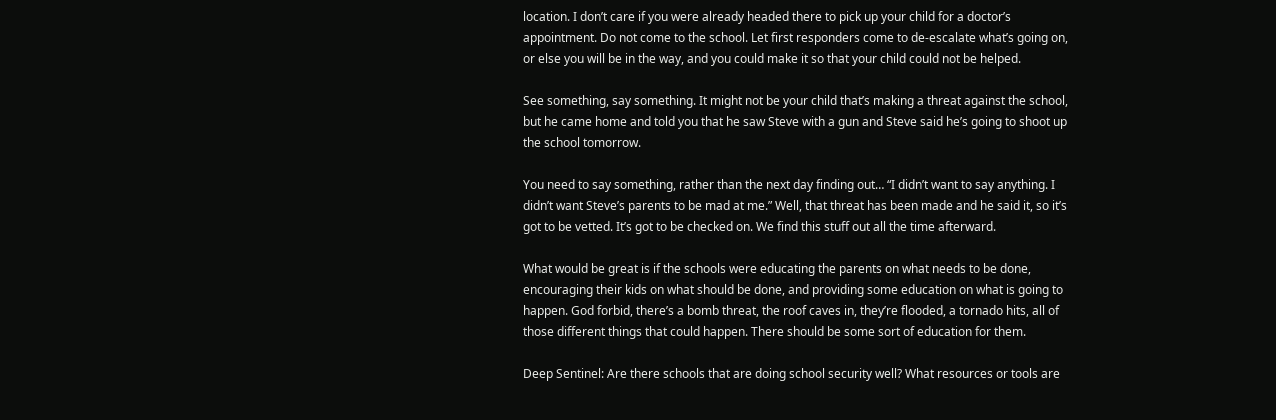location. I don’t care if you were already headed there to pick up your child for a doctor’s appointment. Do not come to the school. Let first responders come to de-escalate what’s going on, or else you will be in the way, and you could make it so that your child could not be helped.

See something, say something. It might not be your child that’s making a threat against the school, but he came home and told you that he saw Steve with a gun and Steve said he’s going to shoot up the school tomorrow.

You need to say something, rather than the next day finding out… “I didn’t want to say anything. I didn’t want Steve’s parents to be mad at me.” Well, that threat has been made and he said it, so it’s got to be vetted. It’s got to be checked on. We find this stuff out all the time afterward.

What would be great is if the schools were educating the parents on what needs to be done, encouraging their kids on what should be done, and providing some education on what is going to happen. God forbid, there’s a bomb threat, the roof caves in, they’re flooded, a tornado hits, all of those different things that could happen. There should be some sort of education for them.

Deep Sentinel: Are there schools that are doing school security well? What resources or tools are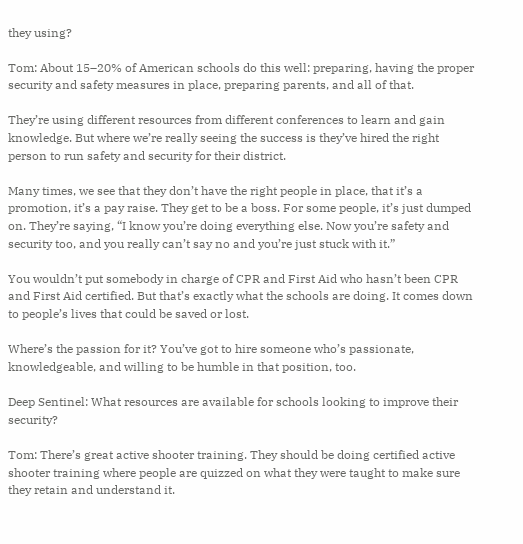they using?

Tom: About 15–20% of American schools do this well: preparing, having the proper security and safety measures in place, preparing parents, and all of that.

They’re using different resources from different conferences to learn and gain knowledge. But where we’re really seeing the success is they’ve hired the right person to run safety and security for their district.

Many times, we see that they don’t have the right people in place, that it’s a promotion, it’s a pay raise. They get to be a boss. For some people, it’s just dumped on. They’re saying, “I know you’re doing everything else. Now you’re safety and security too, and you really can’t say no and you’re just stuck with it.”

You wouldn’t put somebody in charge of CPR and First Aid who hasn’t been CPR and First Aid certified. But that’s exactly what the schools are doing. It comes down to people’s lives that could be saved or lost.

Where’s the passion for it? You’ve got to hire someone who’s passionate, knowledgeable, and willing to be humble in that position, too.

Deep Sentinel: What resources are available for schools looking to improve their security?

Tom: There’s great active shooter training. They should be doing certified active shooter training where people are quizzed on what they were taught to make sure they retain and understand it.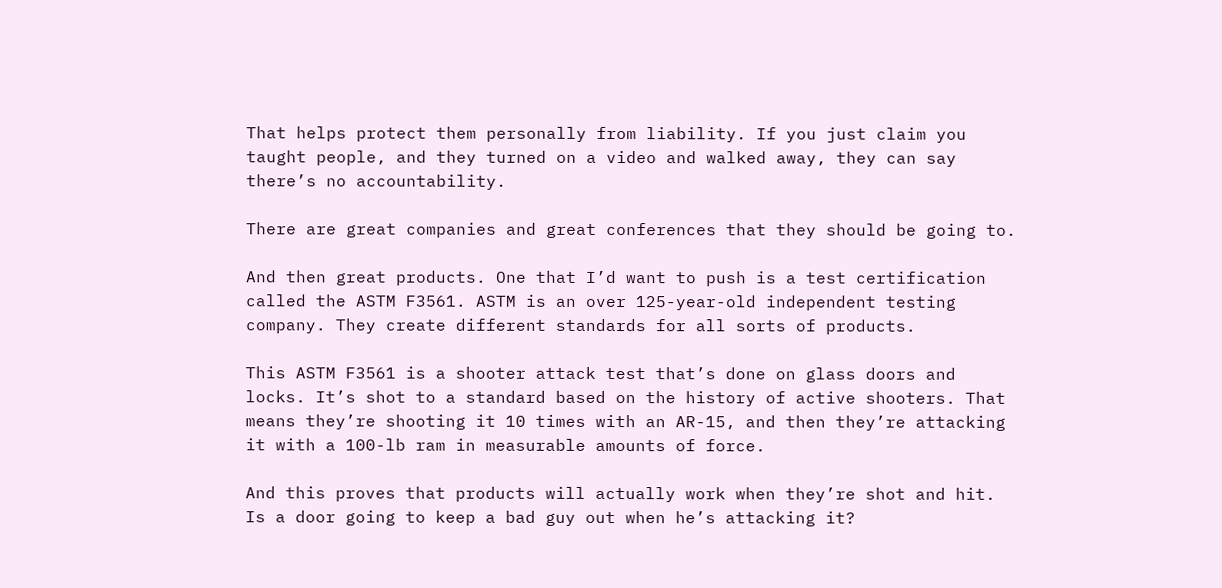That helps protect them personally from liability. If you just claim you taught people, and they turned on a video and walked away, they can say there’s no accountability.

There are great companies and great conferences that they should be going to.

And then great products. One that I’d want to push is a test certification called the ASTM F3561. ASTM is an over 125-year-old independent testing company. They create different standards for all sorts of products.

This ASTM F3561 is a shooter attack test that’s done on glass doors and locks. It’s shot to a standard based on the history of active shooters. That means they’re shooting it 10 times with an AR-15, and then they’re attacking it with a 100-lb ram in measurable amounts of force.

And this proves that products will actually work when they’re shot and hit. Is a door going to keep a bad guy out when he’s attacking it?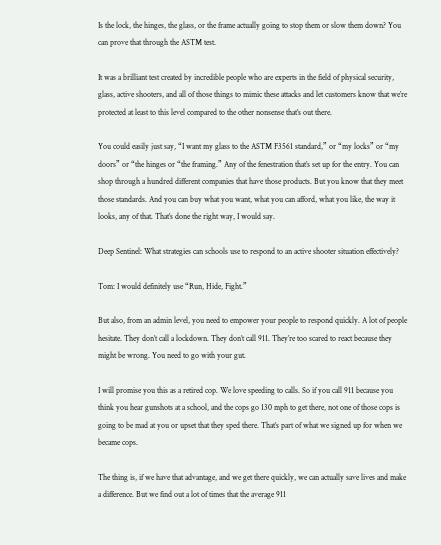Is the lock, the hinges, the glass, or the frame actually going to stop them or slow them down? You can prove that through the ASTM test.

It was a brilliant test created by incredible people who are experts in the field of physical security, glass, active shooters, and all of those things to mimic these attacks and let customers know that we’re protected at least to this level compared to the other nonsense that’s out there.

You could easily just say, “I want my glass to the ASTM F3561 standard,” or “my locks” or “my doors” or “the hinges or “the framing.” Any of the fenestration that’s set up for the entry. You can shop through a hundred different companies that have those products. But you know that they meet those standards. And you can buy what you want, what you can afford, what you like, the way it looks, any of that. That’s done the right way, I would say.

Deep Sentinel: What strategies can schools use to respond to an active shooter situation effectively?

Tom: I would definitely use “Run, Hide, Fight.”

But also, from an admin level, you need to empower your people to respond quickly. A lot of people hesitate. They don’t call a lockdown. They don’t call 911. They’re too scared to react because they might be wrong. You need to go with your gut.

I will promise you this as a retired cop. We love speeding to calls. So if you call 911 because you think you hear gunshots at a school, and the cops go 130 mph to get there, not one of those cops is going to be mad at you or upset that they sped there. That’s part of what we signed up for when we became cops.

The thing is, if we have that advantage, and we get there quickly, we can actually save lives and make a difference. But we find out a lot of times that the average 911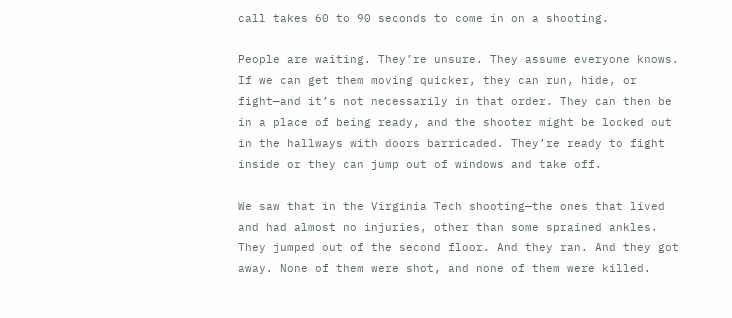call takes 60 to 90 seconds to come in on a shooting.

People are waiting. They’re unsure. They assume everyone knows. If we can get them moving quicker, they can run, hide, or fight—and it’s not necessarily in that order. They can then be in a place of being ready, and the shooter might be locked out in the hallways with doors barricaded. They’re ready to fight inside or they can jump out of windows and take off.

We saw that in the Virginia Tech shooting—the ones that lived and had almost no injuries, other than some sprained ankles. They jumped out of the second floor. And they ran. And they got away. None of them were shot, and none of them were killed.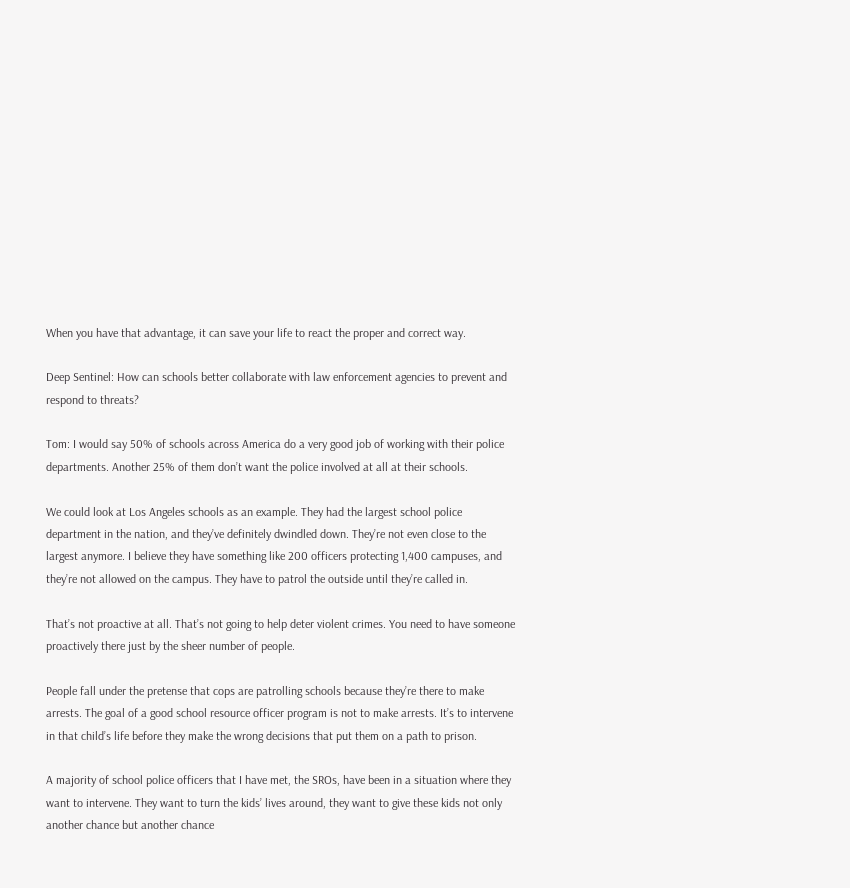When you have that advantage, it can save your life to react the proper and correct way.

Deep Sentinel: How can schools better collaborate with law enforcement agencies to prevent and respond to threats?

Tom: I would say 50% of schools across America do a very good job of working with their police departments. Another 25% of them don’t want the police involved at all at their schools.

We could look at Los Angeles schools as an example. They had the largest school police department in the nation, and they’ve definitely dwindled down. They’re not even close to the largest anymore. I believe they have something like 200 officers protecting 1,400 campuses, and they’re not allowed on the campus. They have to patrol the outside until they’re called in.

That’s not proactive at all. That’s not going to help deter violent crimes. You need to have someone proactively there just by the sheer number of people.

People fall under the pretense that cops are patrolling schools because they’re there to make arrests. The goal of a good school resource officer program is not to make arrests. It’s to intervene in that child’s life before they make the wrong decisions that put them on a path to prison.

A majority of school police officers that I have met, the SROs, have been in a situation where they want to intervene. They want to turn the kids’ lives around, they want to give these kids not only another chance but another chance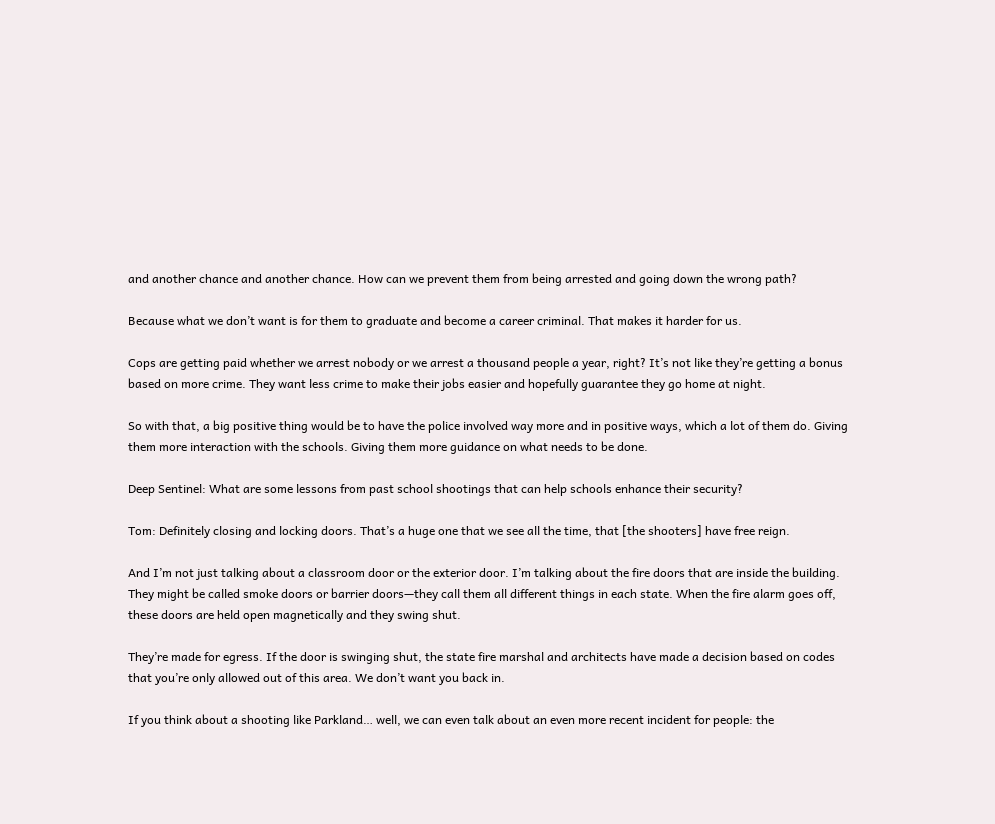and another chance and another chance. How can we prevent them from being arrested and going down the wrong path?

Because what we don’t want is for them to graduate and become a career criminal. That makes it harder for us.

Cops are getting paid whether we arrest nobody or we arrest a thousand people a year, right? It’s not like they’re getting a bonus based on more crime. They want less crime to make their jobs easier and hopefully guarantee they go home at night.

So with that, a big positive thing would be to have the police involved way more and in positive ways, which a lot of them do. Giving them more interaction with the schools. Giving them more guidance on what needs to be done.

Deep Sentinel: What are some lessons from past school shootings that can help schools enhance their security?

Tom: Definitely closing and locking doors. That’s a huge one that we see all the time, that [the shooters] have free reign.

And I’m not just talking about a classroom door or the exterior door. I’m talking about the fire doors that are inside the building. They might be called smoke doors or barrier doors—they call them all different things in each state. When the fire alarm goes off, these doors are held open magnetically and they swing shut.

They’re made for egress. If the door is swinging shut, the state fire marshal and architects have made a decision based on codes that you’re only allowed out of this area. We don’t want you back in.

If you think about a shooting like Parkland… well, we can even talk about an even more recent incident for people: the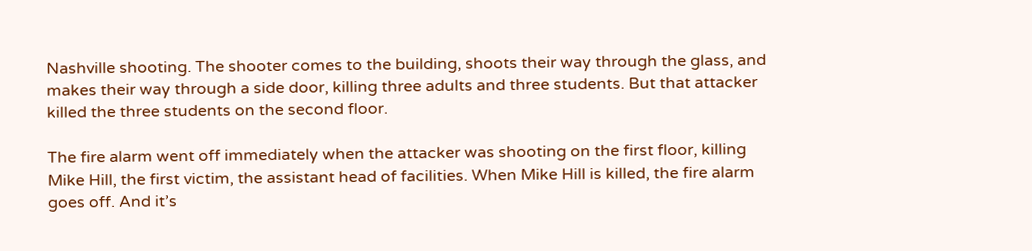Nashville shooting. The shooter comes to the building, shoots their way through the glass, and makes their way through a side door, killing three adults and three students. But that attacker killed the three students on the second floor.

The fire alarm went off immediately when the attacker was shooting on the first floor, killing Mike Hill, the first victim, the assistant head of facilities. When Mike Hill is killed, the fire alarm goes off. And it’s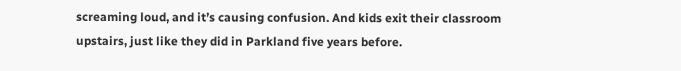screaming loud, and it’s causing confusion. And kids exit their classroom upstairs, just like they did in Parkland five years before.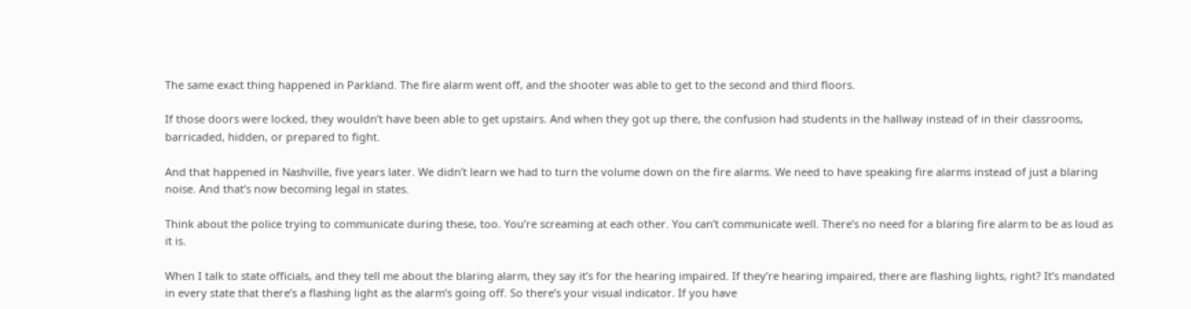The same exact thing happened in Parkland. The fire alarm went off, and the shooter was able to get to the second and third floors.

If those doors were locked, they wouldn’t have been able to get upstairs. And when they got up there, the confusion had students in the hallway instead of in their classrooms, barricaded, hidden, or prepared to fight.

And that happened in Nashville, five years later. We didn’t learn we had to turn the volume down on the fire alarms. We need to have speaking fire alarms instead of just a blaring noise. And that’s now becoming legal in states.

Think about the police trying to communicate during these, too. You’re screaming at each other. You can’t communicate well. There’s no need for a blaring fire alarm to be as loud as it is.

When I talk to state officials, and they tell me about the blaring alarm, they say it’s for the hearing impaired. If they’re hearing impaired, there are flashing lights, right? It’s mandated in every state that there’s a flashing light as the alarm’s going off. So there’s your visual indicator. If you have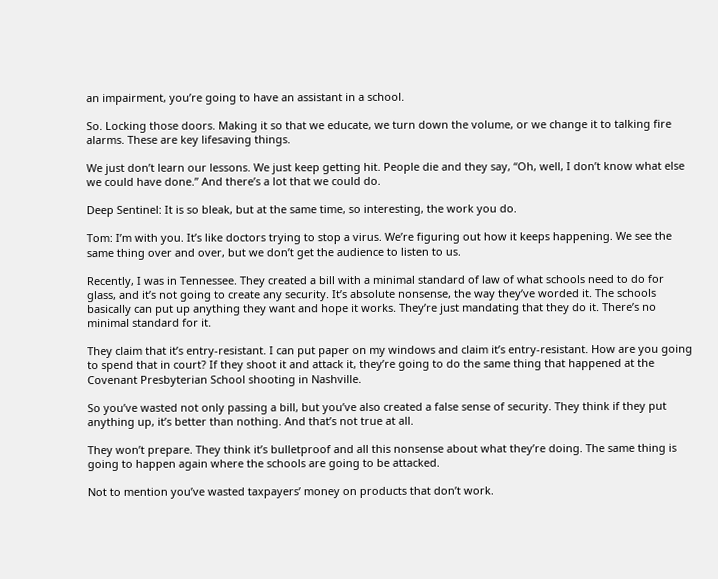an impairment, you’re going to have an assistant in a school.

So. Locking those doors. Making it so that we educate, we turn down the volume, or we change it to talking fire alarms. These are key lifesaving things.

We just don’t learn our lessons. We just keep getting hit. People die and they say, “Oh, well, I don’t know what else we could have done.” And there’s a lot that we could do.

Deep Sentinel: It is so bleak, but at the same time, so interesting, the work you do.

Tom: I’m with you. It’s like doctors trying to stop a virus. We’re figuring out how it keeps happening. We see the same thing over and over, but we don’t get the audience to listen to us.

Recently, I was in Tennessee. They created a bill with a minimal standard of law of what schools need to do for glass, and it’s not going to create any security. It’s absolute nonsense, the way they’ve worded it. The schools basically can put up anything they want and hope it works. They’re just mandating that they do it. There’s no minimal standard for it.

They claim that it’s entry-resistant. I can put paper on my windows and claim it’s entry-resistant. How are you going to spend that in court? If they shoot it and attack it, they’re going to do the same thing that happened at the Covenant Presbyterian School shooting in Nashville.

So you’ve wasted not only passing a bill, but you’ve also created a false sense of security. They think if they put anything up, it’s better than nothing. And that’s not true at all.

They won’t prepare. They think it’s bulletproof and all this nonsense about what they’re doing. The same thing is going to happen again where the schools are going to be attacked.

Not to mention you’ve wasted taxpayers’ money on products that don’t work.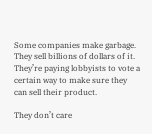Some companies make garbage. They sell billions of dollars of it. They’re paying lobbyists to vote a certain way to make sure they can sell their product.

They don’t care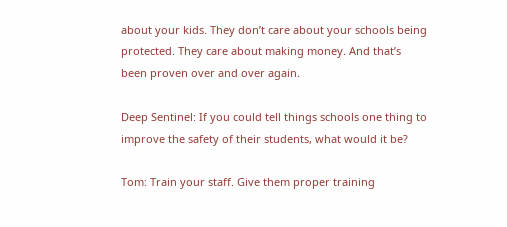about your kids. They don’t care about your schools being protected. They care about making money. And that’s been proven over and over again.

Deep Sentinel: If you could tell things schools one thing to improve the safety of their students, what would it be?

Tom: Train your staff. Give them proper training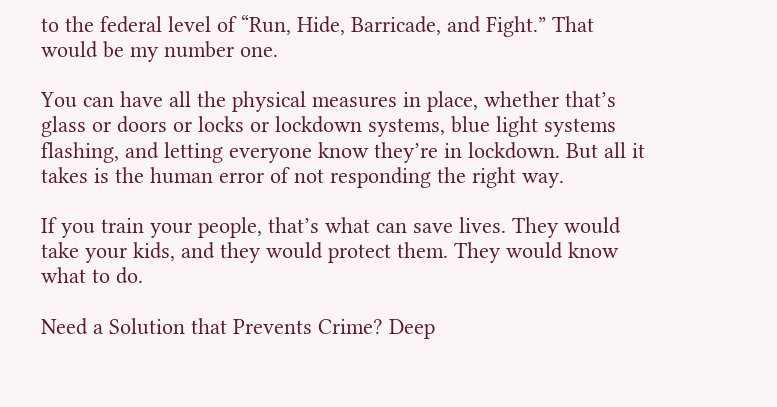to the federal level of “Run, Hide, Barricade, and Fight.” That would be my number one.

You can have all the physical measures in place, whether that’s glass or doors or locks or lockdown systems, blue light systems flashing, and letting everyone know they’re in lockdown. But all it takes is the human error of not responding the right way.

If you train your people, that’s what can save lives. They would take your kids, and they would protect them. They would know what to do.

Need a Solution that Prevents Crime? Deep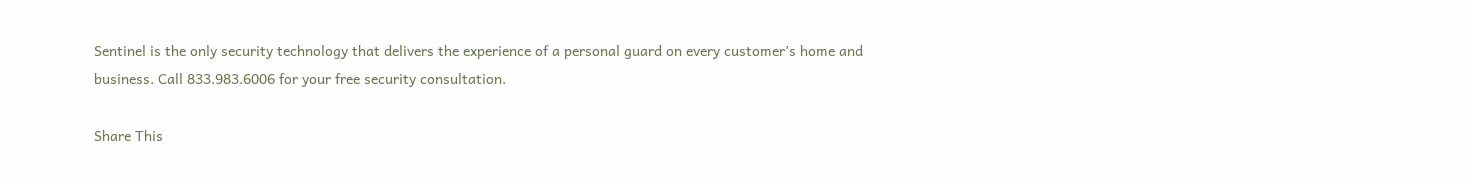Sentinel is the only security technology that delivers the experience of a personal guard on every customer’s home and business. Call 833.983.6006 for your free security consultation.

Share This